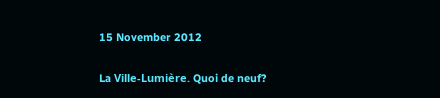15 November 2012

La Ville-Lumière. Quoi de neuf?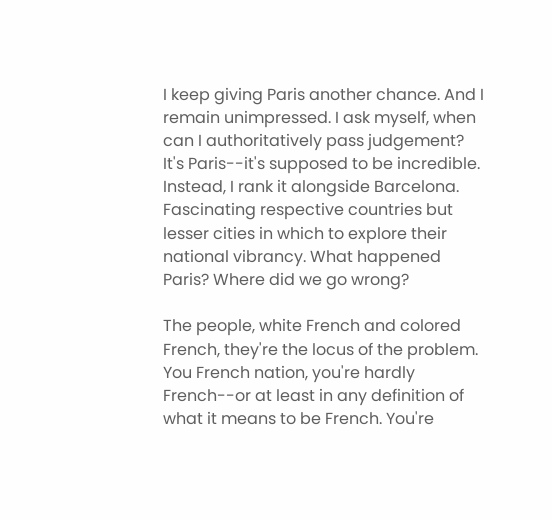I keep giving Paris another chance. And I remain unimpressed. I ask myself, when can I authoritatively pass judgement? It's Paris--it's supposed to be incredible. Instead, I rank it alongside Barcelona. Fascinating respective countries but lesser cities in which to explore their national vibrancy. What happened Paris? Where did we go wrong?

The people, white French and colored French, they're the locus of the problem. You French nation, you're hardly French--or at least in any definition of what it means to be French. You're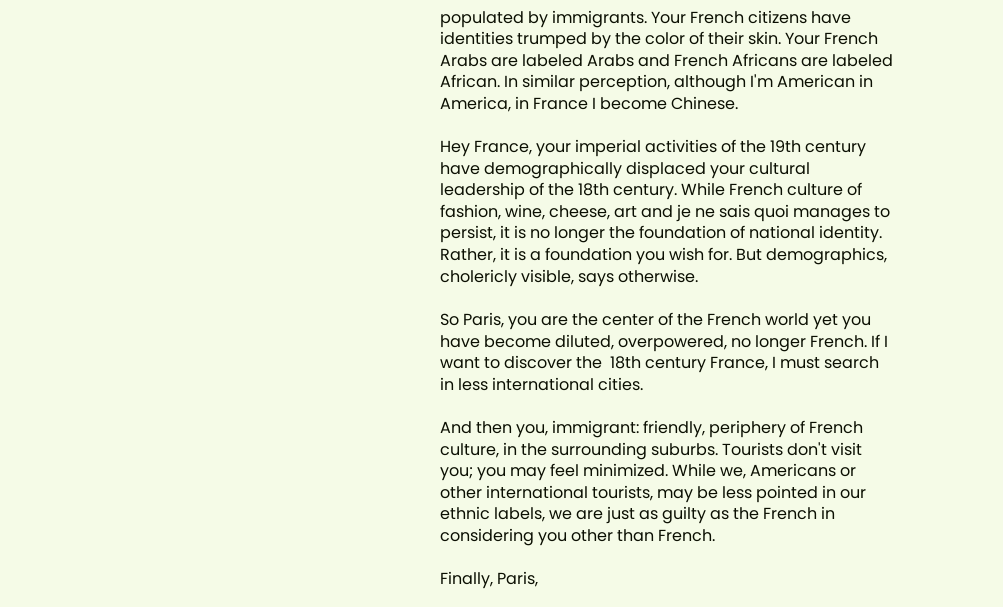populated by immigrants. Your French citizens have identities trumped by the color of their skin. Your French Arabs are labeled Arabs and French Africans are labeled African. In similar perception, although I'm American in America, in France I become Chinese.

Hey France, your imperial activities of the 19th century have demographically displaced your cultural leadership of the 18th century. While French culture of fashion, wine, cheese, art and je ne sais quoi manages to persist, it is no longer the foundation of national identity. Rather, it is a foundation you wish for. But demographics, cholericly visible, says otherwise.

So Paris, you are the center of the French world yet you have become diluted, overpowered, no longer French. If I want to discover the  18th century France, I must search in less international cities.

And then you, immigrant: friendly, periphery of French culture, in the surrounding suburbs. Tourists don't visit you; you may feel minimized. While we, Americans or other international tourists, may be less pointed in our ethnic labels, we are just as guilty as the French in considering you other than French.

Finally, Paris,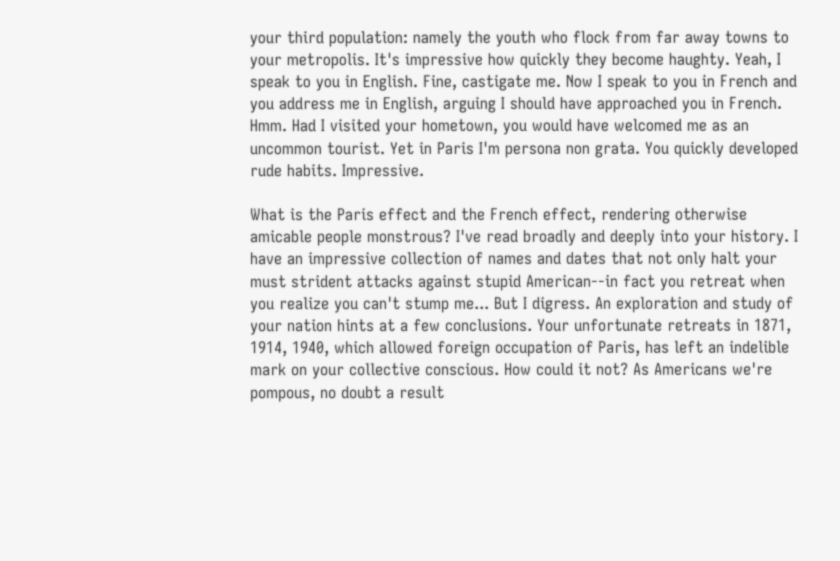your third population: namely the youth who flock from far away towns to your metropolis. It's impressive how quickly they become haughty. Yeah, I speak to you in English. Fine, castigate me. Now I speak to you in French and you address me in English, arguing I should have approached you in French. Hmm. Had I visited your hometown, you would have welcomed me as an uncommon tourist. Yet in Paris I'm persona non grata. You quickly developed rude habits. Impressive.

What is the Paris effect and the French effect, rendering otherwise amicable people monstrous? I've read broadly and deeply into your history. I have an impressive collection of names and dates that not only halt your must strident attacks against stupid American--in fact you retreat when you realize you can't stump me... But I digress. An exploration and study of your nation hints at a few conclusions. Your unfortunate retreats in 1871, 1914, 1940, which allowed foreign occupation of Paris, has left an indelible mark on your collective conscious. How could it not? As Americans we're pompous, no doubt a result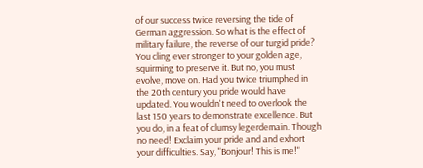of our success twice reversing the tide of German aggression. So what is the effect of military failure, the reverse of our turgid pride? You cling ever stronger to your golden age, squirming to preserve it. But no, you must evolve, move on. Had you twice triumphed in the 20th century you pride would have updated. You wouldn't need to overlook the last 150 years to demonstrate excellence. But you do, in a feat of clumsy legerdemain. Though no need! Exclaim your pride and and exhort your difficulties. Say, "Bonjour! This is me!"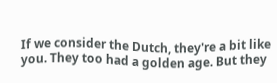If we consider the Dutch, they're a bit like you. They too had a golden age. But they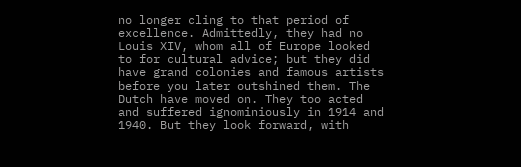no longer cling to that period of excellence. Admittedly, they had no Louis XIV, whom all of Europe looked to for cultural advice; but they did have grand colonies and famous artists before you later outshined them. The Dutch have moved on. They too acted and suffered ignominiously in 1914 and 1940. But they look forward, with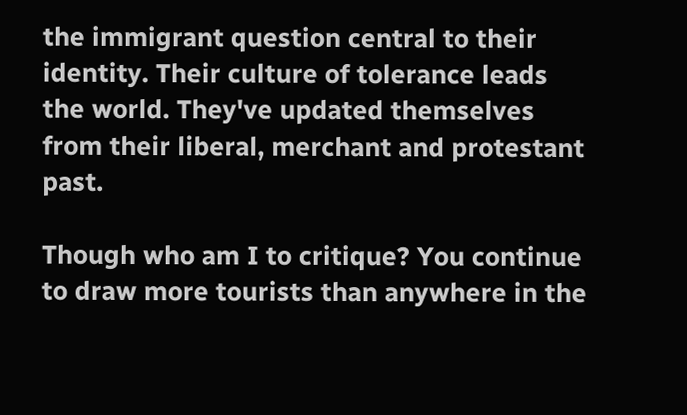the immigrant question central to their identity. Their culture of tolerance leads the world. They've updated themselves from their liberal, merchant and protestant past.

Though who am I to critique? You continue to draw more tourists than anywhere in the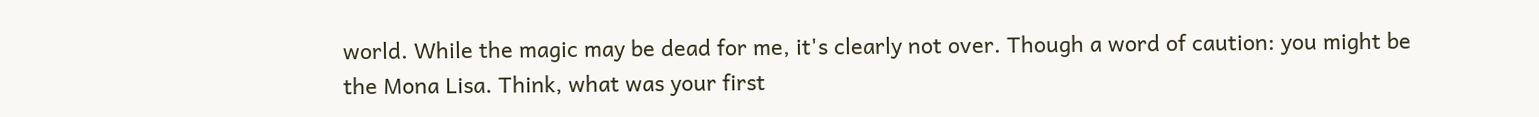world. While the magic may be dead for me, it's clearly not over. Though a word of caution: you might be the Mona Lisa. Think, what was your first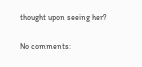thought upon seeing her?

No comments: